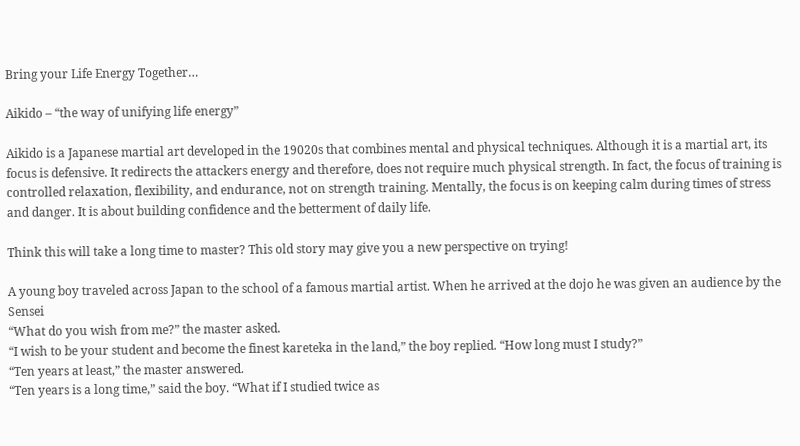Bring your Life Energy Together…

Aikido – “the way of unifying life energy”

Aikido is a Japanese martial art developed in the 19020s that combines mental and physical techniques. Although it is a martial art, its focus is defensive. It redirects the attackers energy and therefore, does not require much physical strength. In fact, the focus of training is controlled relaxation, flexibility, and endurance, not on strength training. Mentally, the focus is on keeping calm during times of stress and danger. It is about building confidence and the betterment of daily life.

Think this will take a long time to master? This old story may give you a new perspective on trying!

A young boy traveled across Japan to the school of a famous martial artist. When he arrived at the dojo he was given an audience by the Sensei
“What do you wish from me?” the master asked.
“I wish to be your student and become the finest kareteka in the land,” the boy replied. “How long must I study?”
“Ten years at least,” the master answered.
“Ten years is a long time,” said the boy. “What if I studied twice as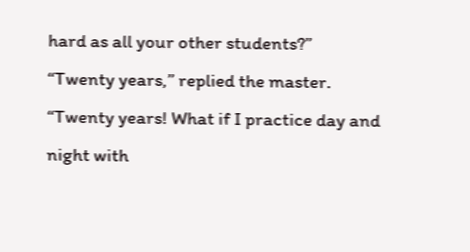hard as all your other students?”
“Twenty years,” replied the master.
“Twenty years! What if I practice day and night with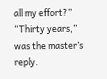all my effort?”
“Thirty years,” was the master’s reply.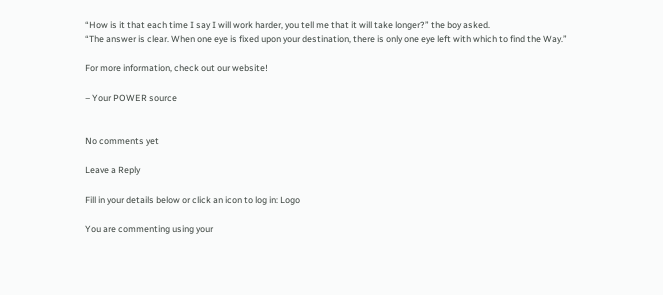“How is it that each time I say I will work harder, you tell me that it will take longer?” the boy asked.
“The answer is clear. When one eye is fixed upon your destination, there is only one eye left with which to find the Way.”

For more information, check out our website!

– Your POWER source


No comments yet

Leave a Reply

Fill in your details below or click an icon to log in: Logo

You are commenting using your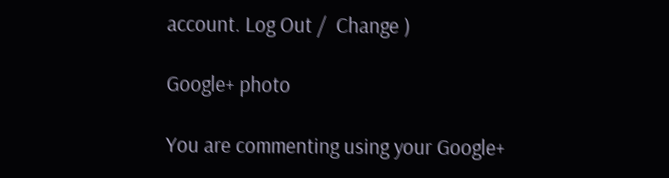account. Log Out /  Change )

Google+ photo

You are commenting using your Google+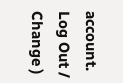account. Log Out /  Change )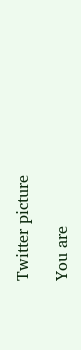Twitter picture

You are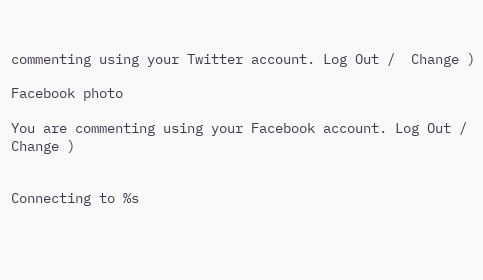commenting using your Twitter account. Log Out /  Change )

Facebook photo

You are commenting using your Facebook account. Log Out /  Change )


Connecting to %s